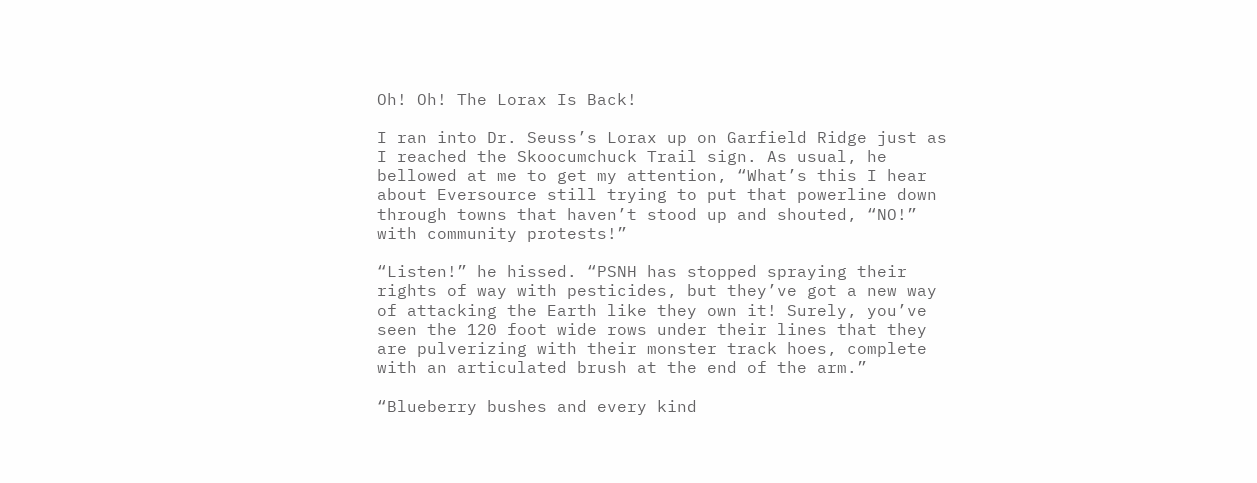Oh! Oh! The Lorax Is Back!

I ran into Dr. Seuss’s Lorax up on Garfield Ridge just as I reached the Skoocumchuck Trail sign. As usual, he bellowed at me to get my attention, “What’s this I hear about Eversource still trying to put that powerline down through towns that haven’t stood up and shouted, “NO!” with community protests!”

“Listen!” he hissed. “PSNH has stopped spraying their rights of way with pesticides, but they’ve got a new way of attacking the Earth like they own it! Surely, you’ve seen the 120 foot wide rows under their lines that they are pulverizing with their monster track hoes, complete with an articulated brush at the end of the arm.”

“Blueberry bushes and every kind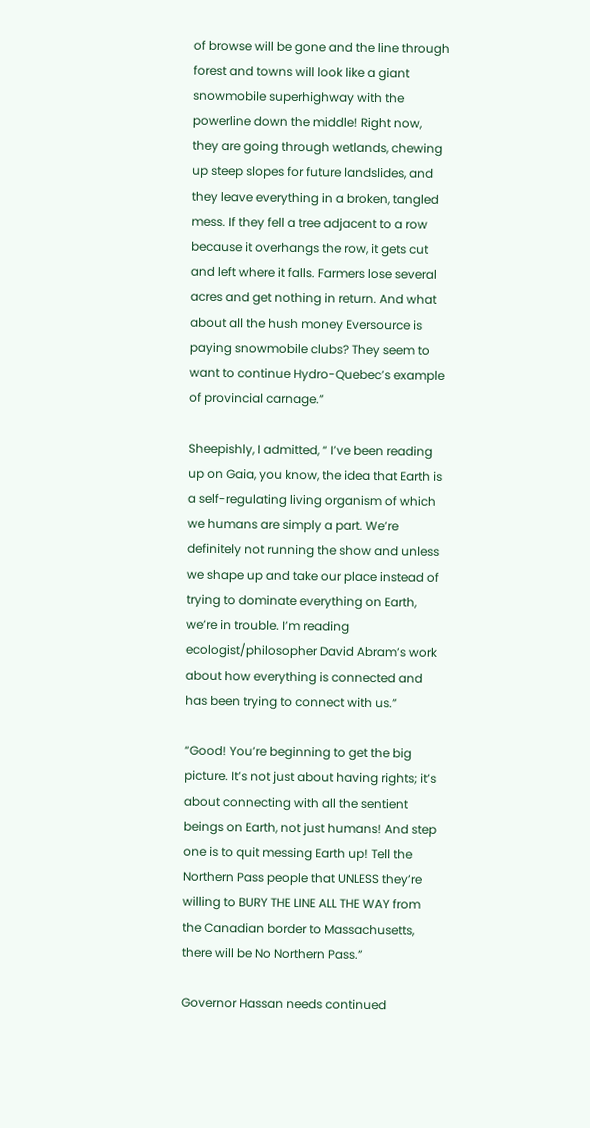of browse will be gone and the line through forest and towns will look like a giant snowmobile superhighway with the powerline down the middle! Right now, they are going through wetlands, chewing up steep slopes for future landslides, and they leave everything in a broken, tangled mess. If they fell a tree adjacent to a row because it overhangs the row, it gets cut and left where it falls. Farmers lose several acres and get nothing in return. And what about all the hush money Eversource is paying snowmobile clubs? They seem to want to continue Hydro-Quebec’s example of provincial carnage.”

Sheepishly, I admitted, “ I’ve been reading up on Gaia, you know, the idea that Earth is a self-regulating living organism of which we humans are simply a part. We’re definitely not running the show and unless we shape up and take our place instead of trying to dominate everything on Earth, we’re in trouble. I’m reading ecologist/philosopher David Abram’s work about how everything is connected and has been trying to connect with us.”

“Good! You’re beginning to get the big picture. It’s not just about having rights; it’s about connecting with all the sentient beings on Earth, not just humans! And step one is to quit messing Earth up! Tell the Northern Pass people that UNLESS they’re willing to BURY THE LINE ALL THE WAY from the Canadian border to Massachusetts, there will be No Northern Pass.”

Governor Hassan needs continued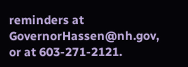reminders at GovernorHassen@nh.gov, or at 603-271-2121.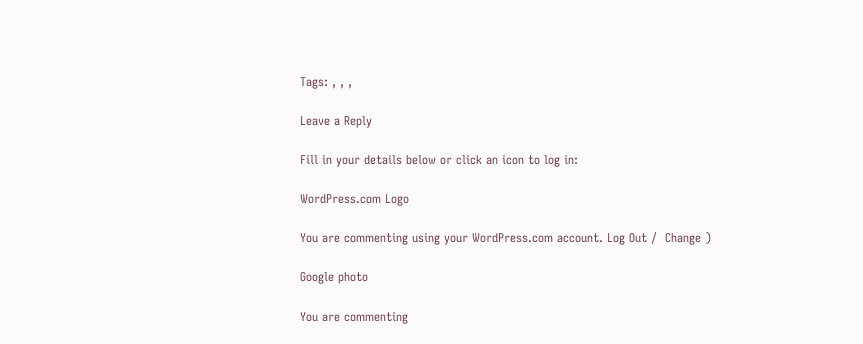Tags: , , ,

Leave a Reply

Fill in your details below or click an icon to log in:

WordPress.com Logo

You are commenting using your WordPress.com account. Log Out /  Change )

Google photo

You are commenting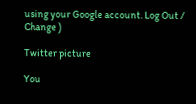using your Google account. Log Out /  Change )

Twitter picture

You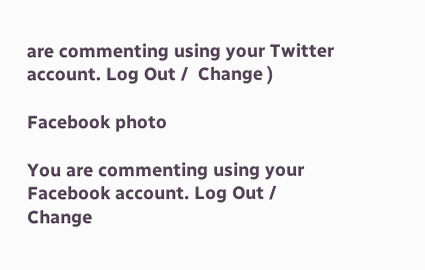are commenting using your Twitter account. Log Out /  Change )

Facebook photo

You are commenting using your Facebook account. Log Out /  Change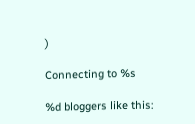)

Connecting to %s

%d bloggers like this: